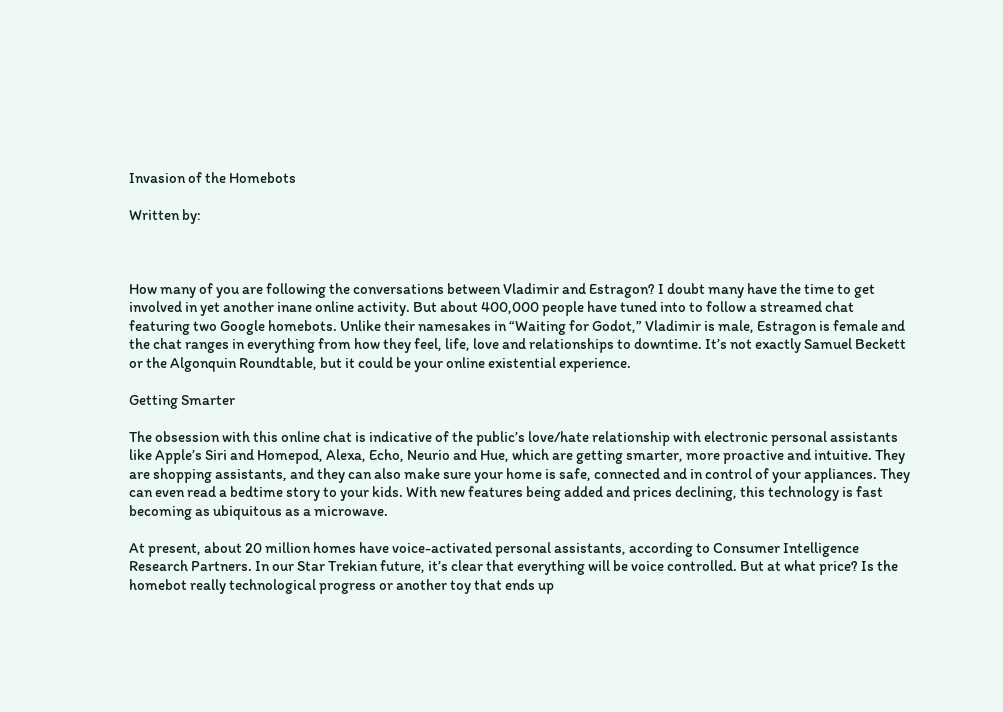Invasion of the Homebots

Written by:



How many of you are following the conversations between Vladimir and Estragon? I doubt many have the time to get involved in yet another inane online activity. But about 400,000 people have tuned into to follow a streamed chat featuring two Google homebots. Unlike their namesakes in “Waiting for Godot,” Vladimir is male, Estragon is female and the chat ranges in everything from how they feel, life, love and relationships to downtime. It’s not exactly Samuel Beckett or the Algonquin Roundtable, but it could be your online existential experience.

Getting Smarter

The obsession with this online chat is indicative of the public’s love/hate relationship with electronic personal assistants like Apple’s Siri and Homepod, Alexa, Echo, Neurio and Hue, which are getting smarter, more proactive and intuitive. They are shopping assistants, and they can also make sure your home is safe, connected and in control of your appliances. They can even read a bedtime story to your kids. With new features being added and prices declining, this technology is fast becoming as ubiquitous as a microwave.

At present, about 20 million homes have voice-activated personal assistants, according to Consumer Intelligence Research Partners. In our Star Trekian future, it’s clear that everything will be voice controlled. But at what price? Is the homebot really technological progress or another toy that ends up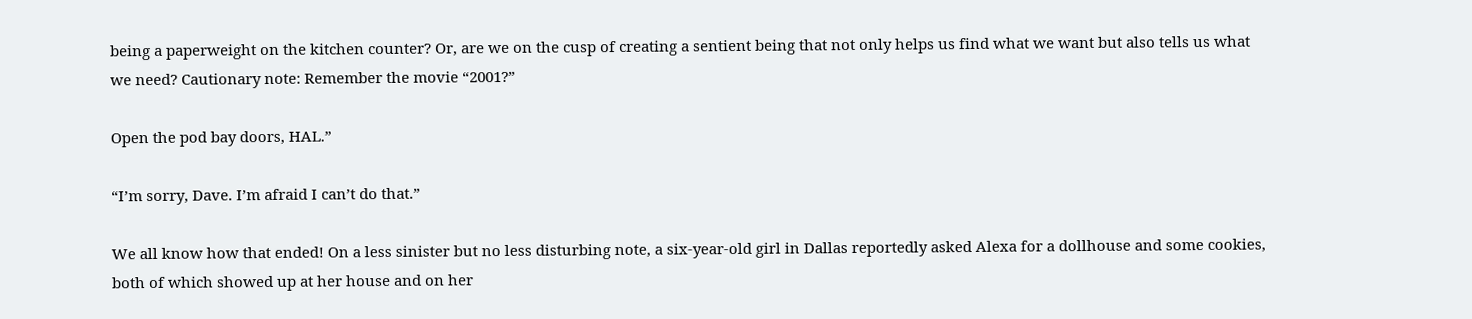being a paperweight on the kitchen counter? Or, are we on the cusp of creating a sentient being that not only helps us find what we want but also tells us what we need? Cautionary note: Remember the movie “2001?”

Open the pod bay doors, HAL.”

“I’m sorry, Dave. I’m afraid I can’t do that.”

We all know how that ended! On a less sinister but no less disturbing note, a six-year-old girl in Dallas reportedly asked Alexa for a dollhouse and some cookies, both of which showed up at her house and on her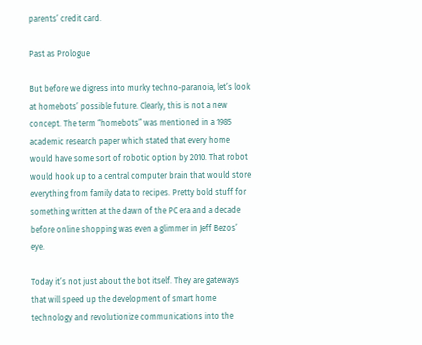parents’ credit card.

Past as Prologue

But before we digress into murky techno-paranoia, let’s look at homebots’ possible future. Clearly, this is not a new concept. The term “homebots” was mentioned in a 1985 academic research paper which stated that every home would have some sort of robotic option by 2010. That robot would hook up to a central computer brain that would store everything from family data to recipes. Pretty bold stuff for something written at the dawn of the PC era and a decade before online shopping was even a glimmer in Jeff Bezos’ eye.

Today it’s not just about the bot itself. They are gateways that will speed up the development of smart home technology and revolutionize communications into the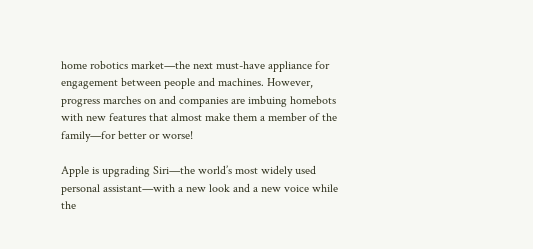home robotics market—the next must-have appliance for engagement between people and machines. However, progress marches on and companies are imbuing homebots with new features that almost make them a member of the family—for better or worse!

Apple is upgrading Siri—the world’s most widely used personal assistant—with a new look and a new voice while the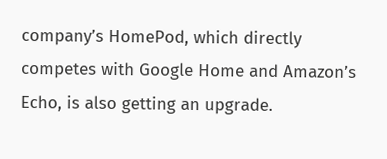company’s HomePod, which directly competes with Google Home and Amazon’s Echo, is also getting an upgrade.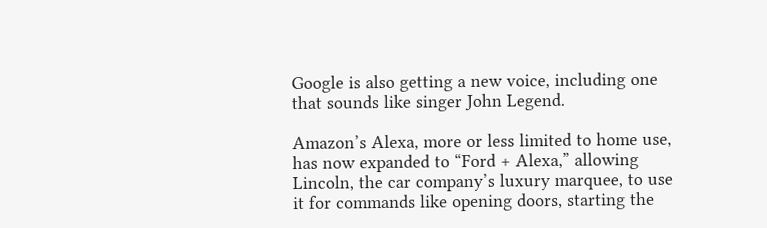Google is also getting a new voice, including one that sounds like singer John Legend.

Amazon’s Alexa, more or less limited to home use, has now expanded to “Ford + Alexa,” allowing Lincoln, the car company’s luxury marquee, to use it for commands like opening doors, starting the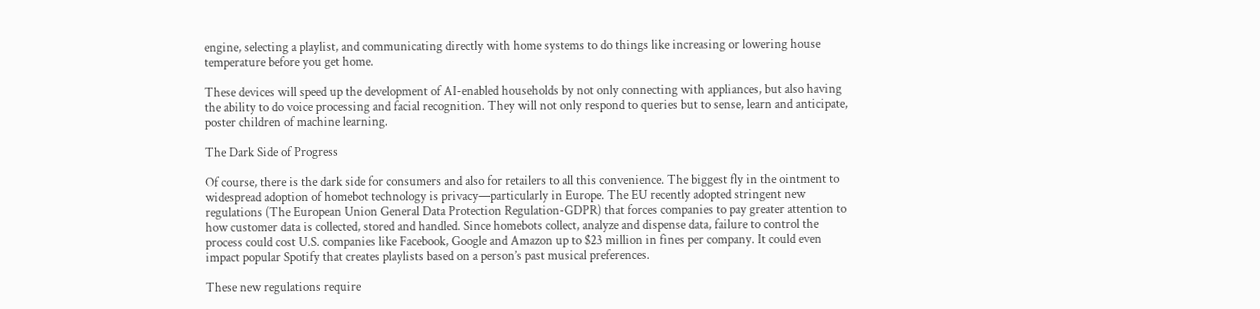engine, selecting a playlist, and communicating directly with home systems to do things like increasing or lowering house temperature before you get home.

These devices will speed up the development of AI-enabled households by not only connecting with appliances, but also having the ability to do voice processing and facial recognition. They will not only respond to queries but to sense, learn and anticipate, poster children of machine learning.

The Dark Side of Progress

Of course, there is the dark side for consumers and also for retailers to all this convenience. The biggest fly in the ointment to widespread adoption of homebot technology is privacy—particularly in Europe. The EU recently adopted stringent new regulations (The European Union General Data Protection Regulation-GDPR) that forces companies to pay greater attention to how customer data is collected, stored and handled. Since homebots collect, analyze and dispense data, failure to control the process could cost U.S. companies like Facebook, Google and Amazon up to $23 million in fines per company. It could even impact popular Spotify that creates playlists based on a person’s past musical preferences.

These new regulations require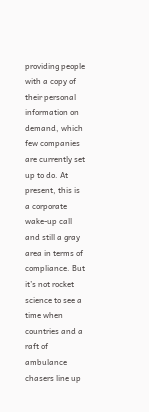providing people with a copy of their personal information on demand, which few companies are currently set up to do. At present, this is a corporate wake-up call and still a gray area in terms of compliance. But it’s not rocket science to see a time when countries and a raft of ambulance chasers line up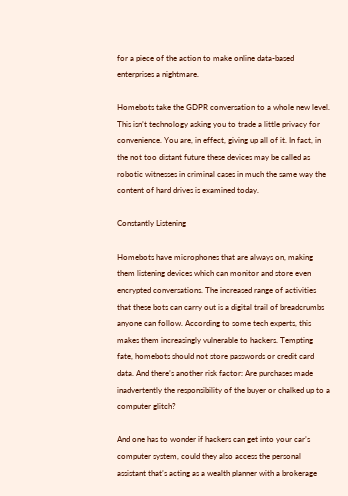for a piece of the action to make online data-based enterprises a nightmare.

Homebots take the GDPR conversation to a whole new level. This isn’t technology asking you to trade a little privacy for convenience. You are, in effect, giving up all of it. In fact, in the not too distant future these devices may be called as robotic witnesses in criminal cases in much the same way the content of hard drives is examined today.

Constantly Listening

Homebots have microphones that are always on, making them listening devices which can monitor and store even encrypted conversations. The increased range of activities that these bots can carry out is a digital trail of breadcrumbs anyone can follow. According to some tech experts, this makes them increasingly vulnerable to hackers. Tempting fate, homebots should not store passwords or credit card data. And there’s another risk factor: Are purchases made inadvertently the responsibility of the buyer or chalked up to a computer glitch?

And one has to wonder if hackers can get into your car’s computer system, could they also access the personal assistant that’s acting as a wealth planner with a brokerage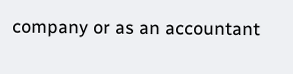company or as an accountant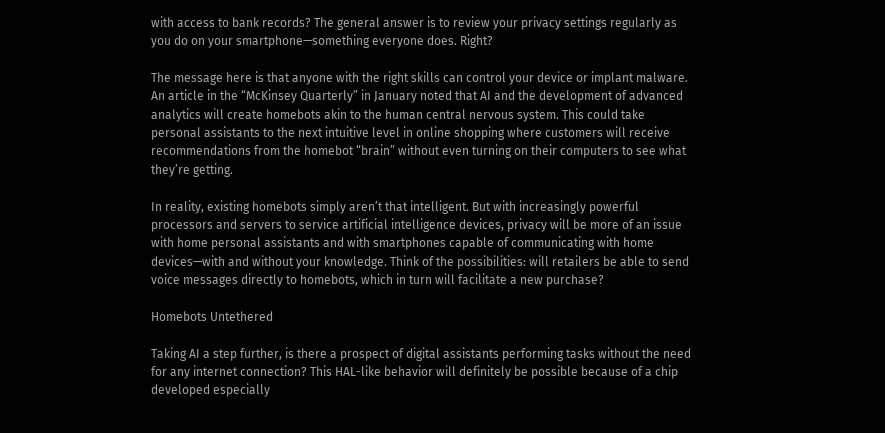with access to bank records? The general answer is to review your privacy settings regularly as you do on your smartphone—something everyone does. Right?

The message here is that anyone with the right skills can control your device or implant malware. An article in the “McKinsey Quarterly” in January noted that AI and the development of advanced analytics will create homebots akin to the human central nervous system. This could take personal assistants to the next intuitive level in online shopping where customers will receive recommendations from the homebot “brain” without even turning on their computers to see what they’re getting.

In reality, existing homebots simply aren’t that intelligent. But with increasingly powerful processors and servers to service artificial intelligence devices, privacy will be more of an issue with home personal assistants and with smartphones capable of communicating with home devices—with and without your knowledge. Think of the possibilities: will retailers be able to send voice messages directly to homebots, which in turn will facilitate a new purchase?

Homebots Untethered

Taking AI a step further, is there a prospect of digital assistants performing tasks without the need for any internet connection? This HAL-like behavior will definitely be possible because of a chip developed especially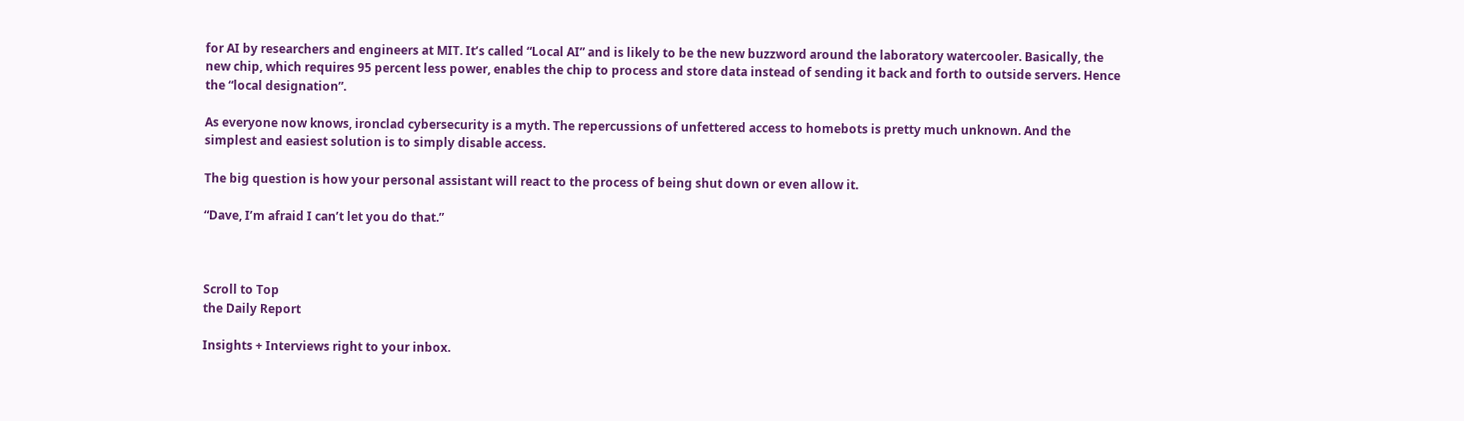for AI by researchers and engineers at MIT. It’s called “Local AI” and is likely to be the new buzzword around the laboratory watercooler. Basically, the new chip, which requires 95 percent less power, enables the chip to process and store data instead of sending it back and forth to outside servers. Hence the “local designation”.

As everyone now knows, ironclad cybersecurity is a myth. The repercussions of unfettered access to homebots is pretty much unknown. And the simplest and easiest solution is to simply disable access.

The big question is how your personal assistant will react to the process of being shut down or even allow it.

“Dave, I’m afraid I can’t let you do that.”



Scroll to Top
the Daily Report

Insights + Interviews right to your inbox.